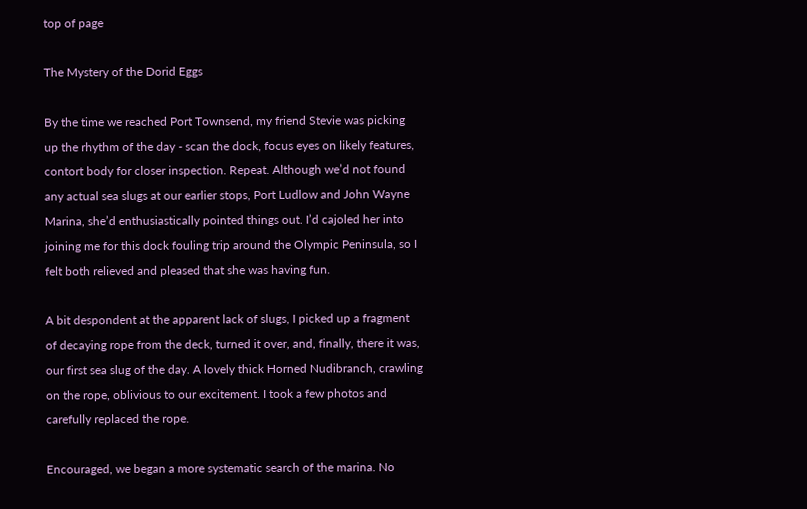top of page

The Mystery of the Dorid Eggs

By the time we reached Port Townsend, my friend Stevie was picking up the rhythm of the day - scan the dock, focus eyes on likely features, contort body for closer inspection. Repeat. Although we’d not found any actual sea slugs at our earlier stops, Port Ludlow and John Wayne Marina, she’d enthusiastically pointed things out. I’d cajoled her into joining me for this dock fouling trip around the Olympic Peninsula, so I felt both relieved and pleased that she was having fun.

A bit despondent at the apparent lack of slugs, I picked up a fragment of decaying rope from the deck, turned it over, and, finally, there it was, our first sea slug of the day. A lovely thick Horned Nudibranch, crawling on the rope, oblivious to our excitement. I took a few photos and carefully replaced the rope.

Encouraged, we began a more systematic search of the marina. No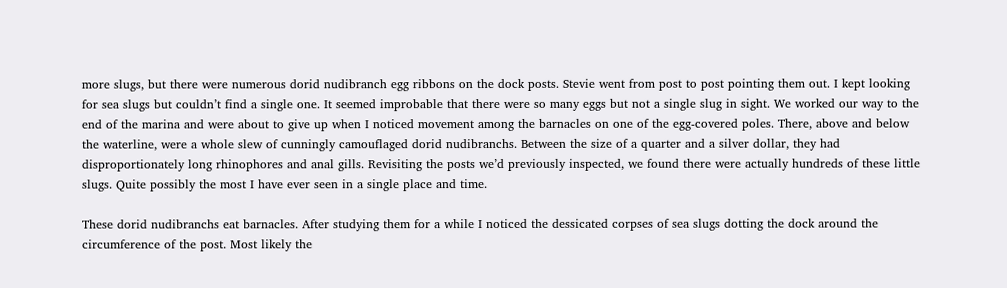more slugs, but there were numerous dorid nudibranch egg ribbons on the dock posts. Stevie went from post to post pointing them out. I kept looking for sea slugs but couldn’t find a single one. It seemed improbable that there were so many eggs but not a single slug in sight. We worked our way to the end of the marina and were about to give up when I noticed movement among the barnacles on one of the egg-covered poles. There, above and below the waterline, were a whole slew of cunningly camouflaged dorid nudibranchs. Between the size of a quarter and a silver dollar, they had disproportionately long rhinophores and anal gills. Revisiting the posts we’d previously inspected, we found there were actually hundreds of these little slugs. Quite possibly the most I have ever seen in a single place and time.

These dorid nudibranchs eat barnacles. After studying them for a while I noticed the dessicated corpses of sea slugs dotting the dock around the circumference of the post. Most likely the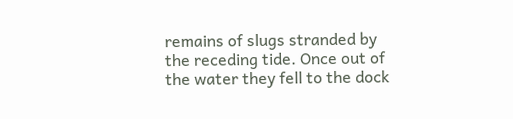remains of slugs stranded by the receding tide. Once out of the water they fell to the dock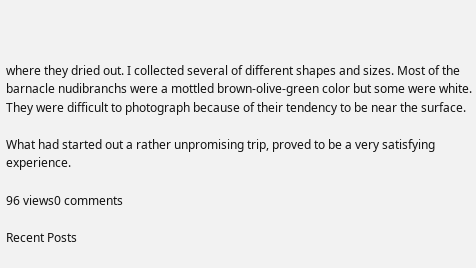where they dried out. I collected several of different shapes and sizes. Most of the barnacle nudibranchs were a mottled brown-olive-green color but some were white. They were difficult to photograph because of their tendency to be near the surface.

What had started out a rather unpromising trip, proved to be a very satisfying experience.

96 views0 comments

Recent Posts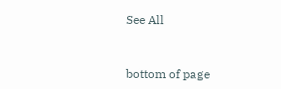See All


bottom of page